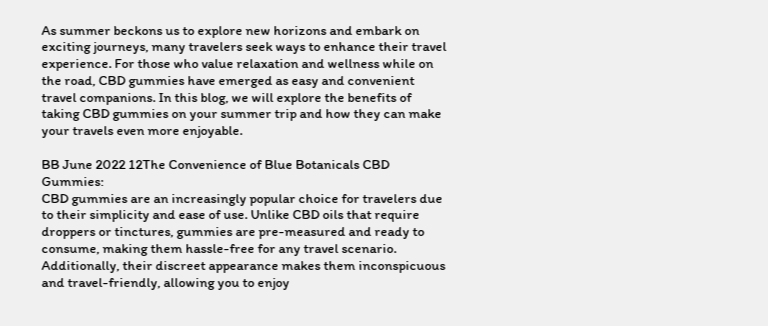As summer beckons us to explore new horizons and embark on exciting journeys, many travelers seek ways to enhance their travel experience. For those who value relaxation and wellness while on the road, CBD gummies have emerged as easy and convenient travel companions. In this blog, we will explore the benefits of taking CBD gummies on your summer trip and how they can make your travels even more enjoyable.

BB June 2022 12The Convenience of Blue Botanicals CBD Gummies:
CBD gummies are an increasingly popular choice for travelers due to their simplicity and ease of use. Unlike CBD oils that require droppers or tinctures, gummies are pre-measured and ready to consume, making them hassle-free for any travel scenario. Additionally, their discreet appearance makes them inconspicuous and travel-friendly, allowing you to enjoy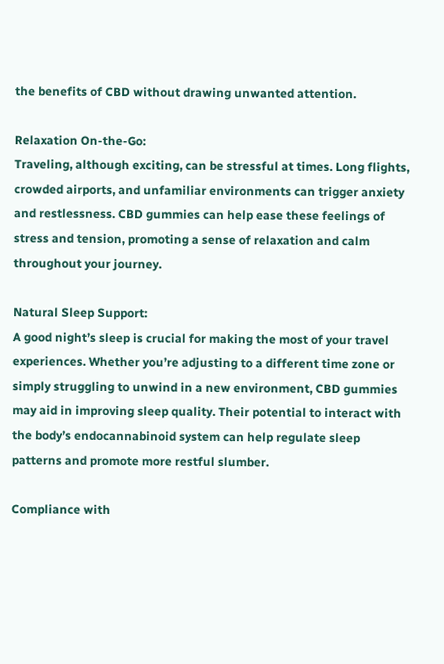the benefits of CBD without drawing unwanted attention.

Relaxation On-the-Go:
Traveling, although exciting, can be stressful at times. Long flights, crowded airports, and unfamiliar environments can trigger anxiety and restlessness. CBD gummies can help ease these feelings of stress and tension, promoting a sense of relaxation and calm throughout your journey.

Natural Sleep Support:
A good night’s sleep is crucial for making the most of your travel experiences. Whether you’re adjusting to a different time zone or simply struggling to unwind in a new environment, CBD gummies may aid in improving sleep quality. Their potential to interact with the body’s endocannabinoid system can help regulate sleep patterns and promote more restful slumber.

Compliance with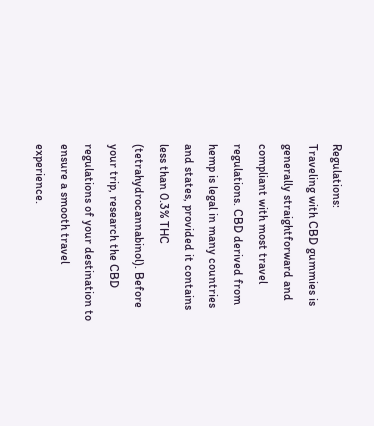Regulations:
Traveling with CBD gummies is generally straightforward and compliant with most travel regulations. CBD derived from hemp is legal in many countries and states, provided it contains less than 0.3% THC (tetrahydrocannabinol). Before your trip, research the CBD regulations of your destination to ensure a smooth travel experience.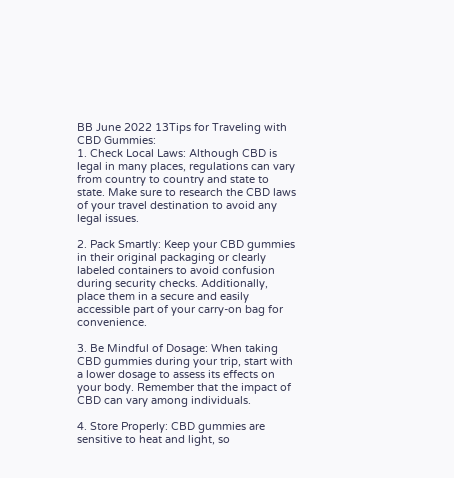BB June 2022 13Tips for Traveling with CBD Gummies:
1. Check Local Laws: Although CBD is legal in many places, regulations can vary from country to country and state to state. Make sure to research the CBD laws of your travel destination to avoid any legal issues.

2. Pack Smartly: Keep your CBD gummies in their original packaging or clearly labeled containers to avoid confusion during security checks. Additionally, place them in a secure and easily accessible part of your carry-on bag for convenience.

3. Be Mindful of Dosage: When taking CBD gummies during your trip, start with a lower dosage to assess its effects on your body. Remember that the impact of CBD can vary among individuals.

4. Store Properly: CBD gummies are sensitive to heat and light, so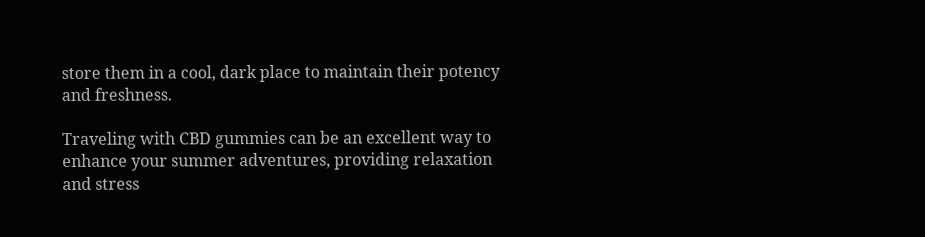store them in a cool, dark place to maintain their potency and freshness.

Traveling with CBD gummies can be an excellent way to enhance your summer adventures, providing relaxation and stress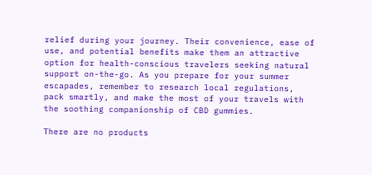relief during your journey. Their convenience, ease of use, and potential benefits make them an attractive option for health-conscious travelers seeking natural support on-the-go. As you prepare for your summer escapades, remember to research local regulations, pack smartly, and make the most of your travels with the soothing companionship of CBD gummies.

There are no products